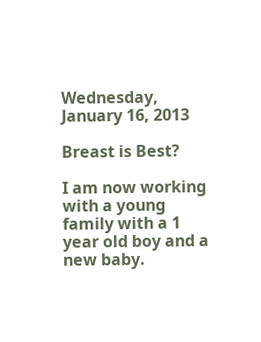Wednesday, January 16, 2013

Breast is Best?

I am now working with a young family with a 1 year old boy and a new baby.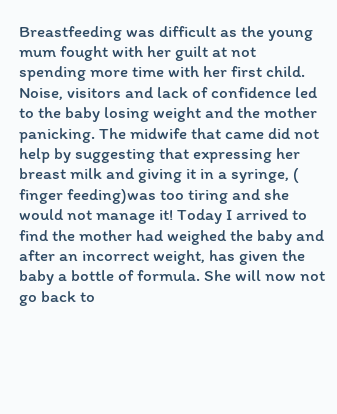Breastfeeding was difficult as the young mum fought with her guilt at not spending more time with her first child. Noise, visitors and lack of confidence led to the baby losing weight and the mother panicking. The midwife that came did not help by suggesting that expressing her breast milk and giving it in a syringe, ( finger feeding)was too tiring and she would not manage it! Today I arrived to find the mother had weighed the baby and after an incorrect weight, has given the baby a bottle of formula. She will now not go back to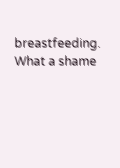breastfeeding. What a shame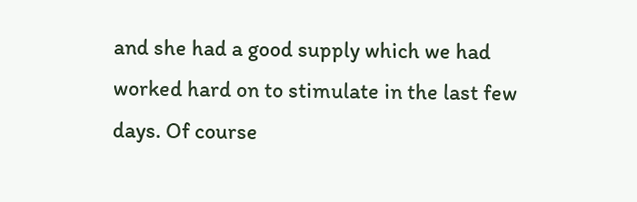and she had a good supply which we had worked hard on to stimulate in the last few days. Of course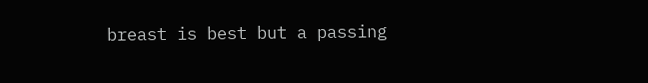breast is best but a passing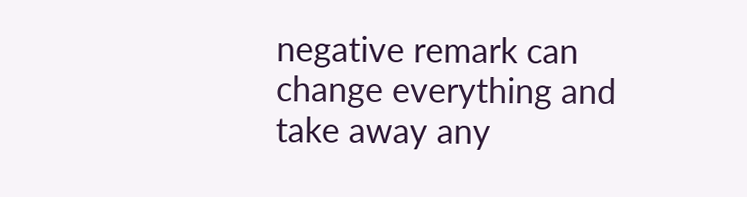negative remark can change everything and take away any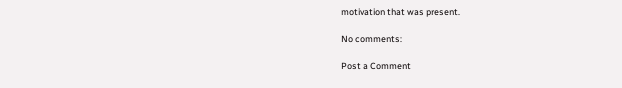motivation that was present.

No comments:

Post a Comment